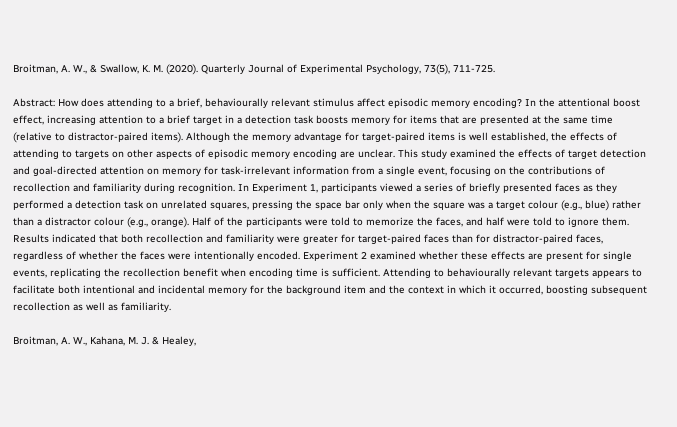Broitman, A. W., & Swallow, K. M. (2020). Quarterly Journal of Experimental Psychology, 73(5), 711-725.

Abstract: How does attending to a brief, behaviourally relevant stimulus affect episodic memory encoding? In the attentional boost effect, increasing attention to a brief target in a detection task boosts memory for items that are presented at the same time (relative to distractor-paired items). Although the memory advantage for target-paired items is well established, the effects of attending to targets on other aspects of episodic memory encoding are unclear. This study examined the effects of target detection and goal-directed attention on memory for task-irrelevant information from a single event, focusing on the contributions of recollection and familiarity during recognition. In Experiment 1, participants viewed a series of briefly presented faces as they performed a detection task on unrelated squares, pressing the space bar only when the square was a target colour (e.g., blue) rather than a distractor colour (e.g., orange). Half of the participants were told to memorize the faces, and half were told to ignore them. Results indicated that both recollection and familiarity were greater for target-paired faces than for distractor-paired faces, regardless of whether the faces were intentionally encoded. Experiment 2 examined whether these effects are present for single events, replicating the recollection benefit when encoding time is sufficient. Attending to behaviourally relevant targets appears to facilitate both intentional and incidental memory for the background item and the context in which it occurred, boosting subsequent recollection as well as familiarity.

Broitman, A. W., Kahana, M. J. & Healey,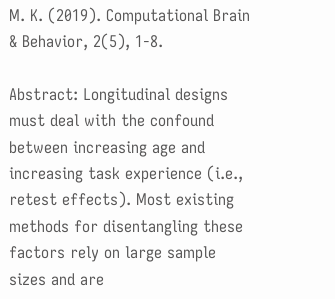M. K. (2019). Computational Brain & Behavior, 2(5), 1-8.

Abstract: Longitudinal designs must deal with the confound between increasing age and increasing task experience (i.e., retest effects). Most existing methods for disentangling these factors rely on large sample sizes and are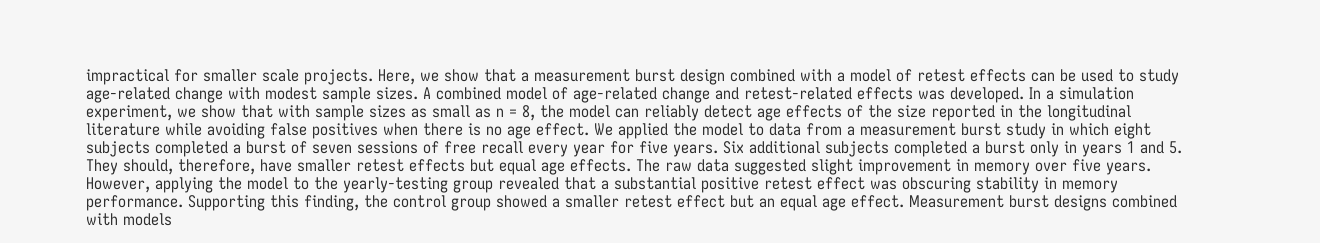impractical for smaller scale projects. Here, we show that a measurement burst design combined with a model of retest effects can be used to study age-related change with modest sample sizes. A combined model of age-related change and retest-related effects was developed. In a simulation experiment, we show that with sample sizes as small as n = 8, the model can reliably detect age effects of the size reported in the longitudinal literature while avoiding false positives when there is no age effect. We applied the model to data from a measurement burst study in which eight subjects completed a burst of seven sessions of free recall every year for five years. Six additional subjects completed a burst only in years 1 and 5. They should, therefore, have smaller retest effects but equal age effects. The raw data suggested slight improvement in memory over five years. However, applying the model to the yearly-testing group revealed that a substantial positive retest effect was obscuring stability in memory performance. Supporting this finding, the control group showed a smaller retest effect but an equal age effect. Measurement burst designs combined with models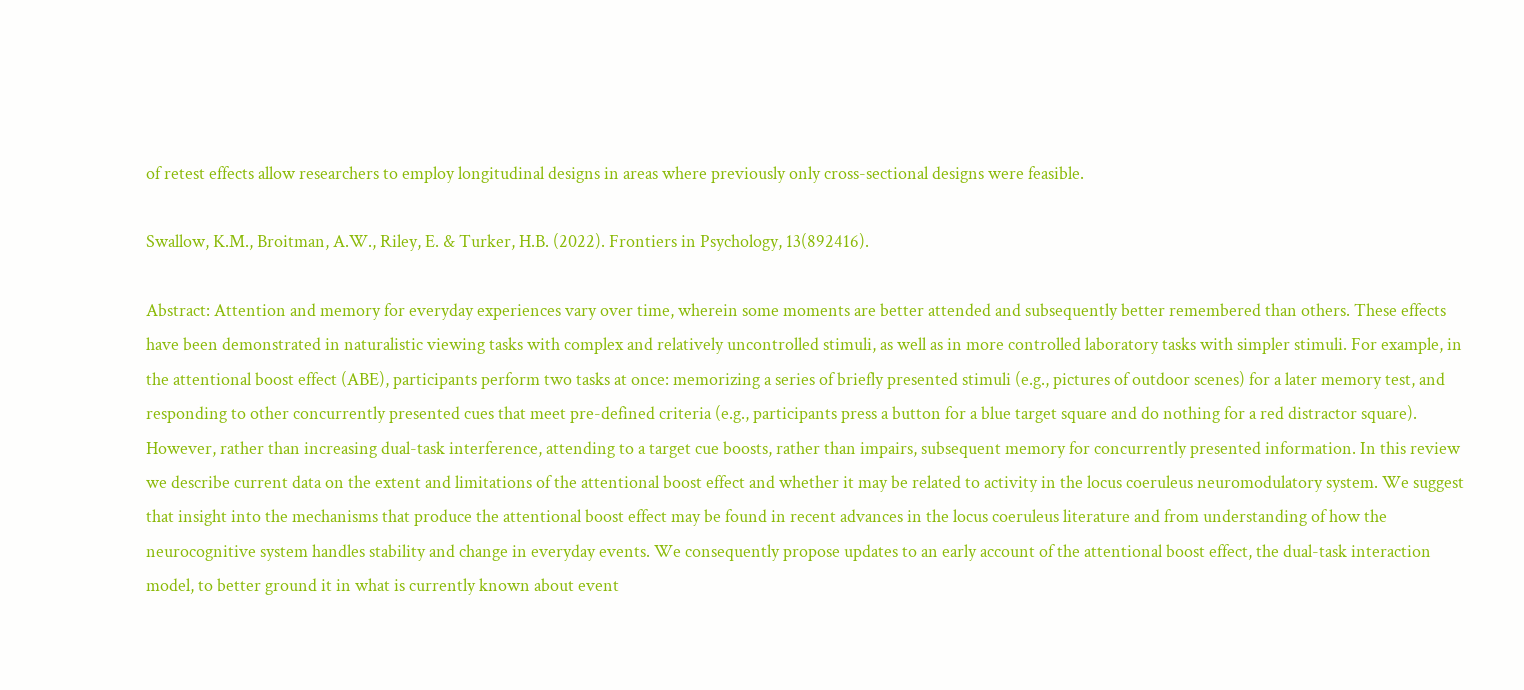of retest effects allow researchers to employ longitudinal designs in areas where previously only cross-sectional designs were feasible.

Swallow, K.M., Broitman, A.W., Riley, E. & Turker, H.B. (2022). Frontiers in Psychology, 13(892416).

Abstract: Attention and memory for everyday experiences vary over time, wherein some moments are better attended and subsequently better remembered than others. These effects have been demonstrated in naturalistic viewing tasks with complex and relatively uncontrolled stimuli, as well as in more controlled laboratory tasks with simpler stimuli. For example, in the attentional boost effect (ABE), participants perform two tasks at once: memorizing a series of briefly presented stimuli (e.g., pictures of outdoor scenes) for a later memory test, and responding to other concurrently presented cues that meet pre-defined criteria (e.g., participants press a button for a blue target square and do nothing for a red distractor square). However, rather than increasing dual-task interference, attending to a target cue boosts, rather than impairs, subsequent memory for concurrently presented information. In this review we describe current data on the extent and limitations of the attentional boost effect and whether it may be related to activity in the locus coeruleus neuromodulatory system. We suggest that insight into the mechanisms that produce the attentional boost effect may be found in recent advances in the locus coeruleus literature and from understanding of how the neurocognitive system handles stability and change in everyday events. We consequently propose updates to an early account of the attentional boost effect, the dual-task interaction model, to better ground it in what is currently known about event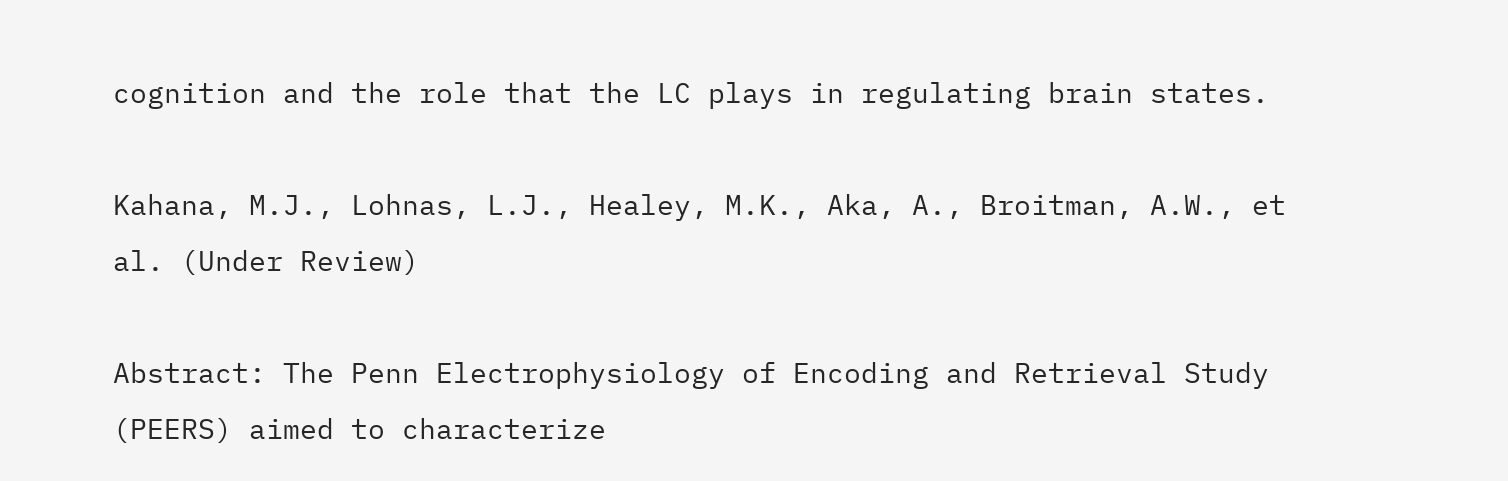cognition and the role that the LC plays in regulating brain states.

Kahana, M.J., Lohnas, L.J., Healey, M.K., Aka, A., Broitman, A.W., et al. (Under Review)

Abstract: The Penn Electrophysiology of Encoding and Retrieval Study (PEERS) aimed to characterize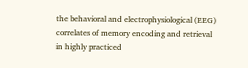the behavioral and electrophysiological (EEG) correlates of memory encoding and retrieval in highly practiced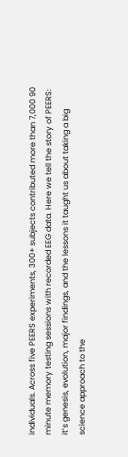individuals. Across five PEERS experiments, 300+ subjects contributed more than 7,000 90 minute memory testing sessions with recorded EEG data. Here we tell the story of PEERS: it’s genesis, evolution, major findings, and the lessons it taught us about taking a big science approach to the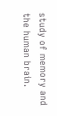study of memory and the human brain.